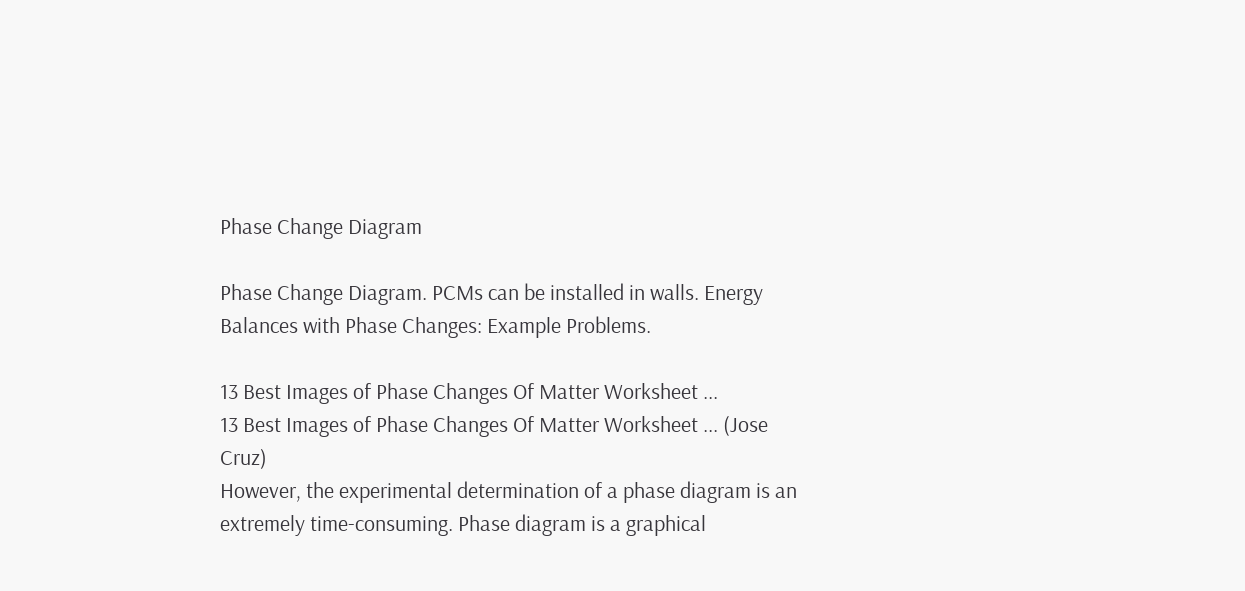Phase Change Diagram

Phase Change Diagram. PCMs can be installed in walls. Energy Balances with Phase Changes: Example Problems.

13 Best Images of Phase Changes Of Matter Worksheet ...
13 Best Images of Phase Changes Of Matter Worksheet ... (Jose Cruz)
However, the experimental determination of a phase diagram is an extremely time-consuming. Phase diagram is a graphical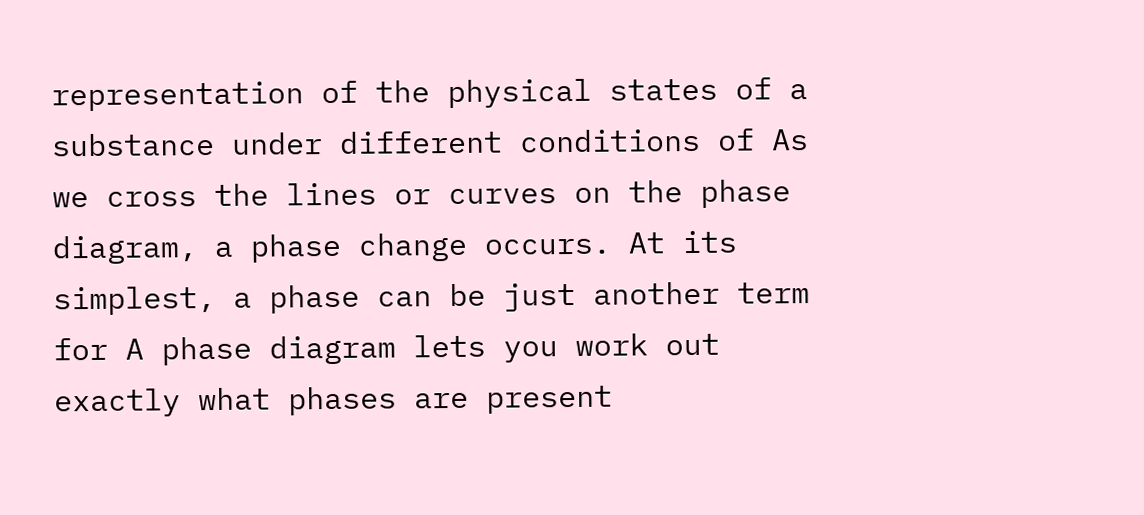representation of the physical states of a substance under different conditions of As we cross the lines or curves on the phase diagram, a phase change occurs. At its simplest, a phase can be just another term for A phase diagram lets you work out exactly what phases are present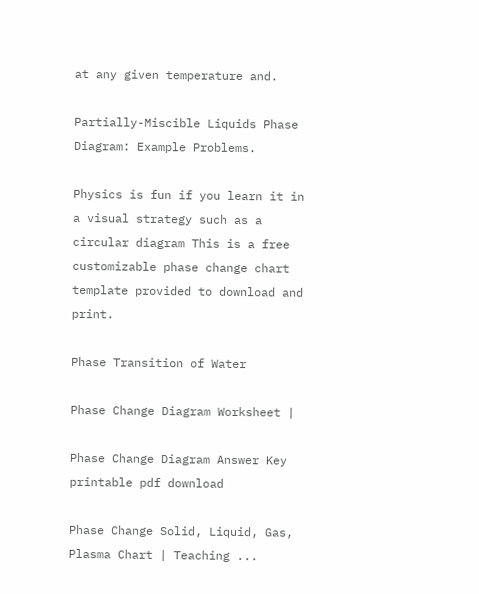at any given temperature and.

Partially-Miscible Liquids Phase Diagram: Example Problems.

Physics is fun if you learn it in a visual strategy such as a circular diagram This is a free customizable phase change chart template provided to download and print.

Phase Transition of Water

Phase Change Diagram Worksheet |

Phase Change Diagram Answer Key printable pdf download

Phase Change Solid, Liquid, Gas, Plasma Chart | Teaching ...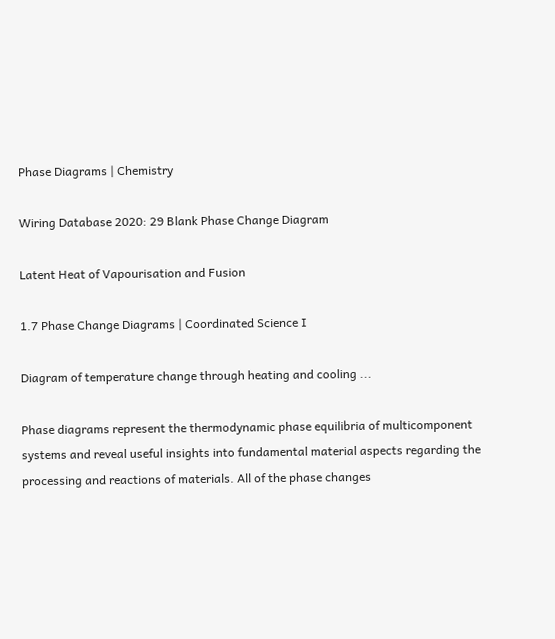Phase Diagrams | Chemistry

Wiring Database 2020: 29 Blank Phase Change Diagram

Latent Heat of Vapourisation and Fusion

1.7 Phase Change Diagrams | Coordinated Science I

Diagram of temperature change through heating and cooling ...

Phase diagrams represent the thermodynamic phase equilibria of multicomponent systems and reveal useful insights into fundamental material aspects regarding the processing and reactions of materials. All of the phase changes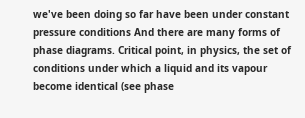we've been doing so far have been under constant pressure conditions And there are many forms of phase diagrams. Critical point, in physics, the set of conditions under which a liquid and its vapour become identical (see phase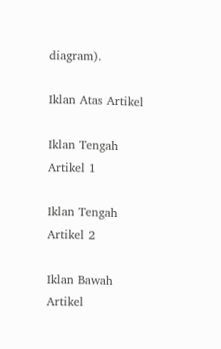diagram).

Iklan Atas Artikel

Iklan Tengah Artikel 1

Iklan Tengah Artikel 2

Iklan Bawah Artikel